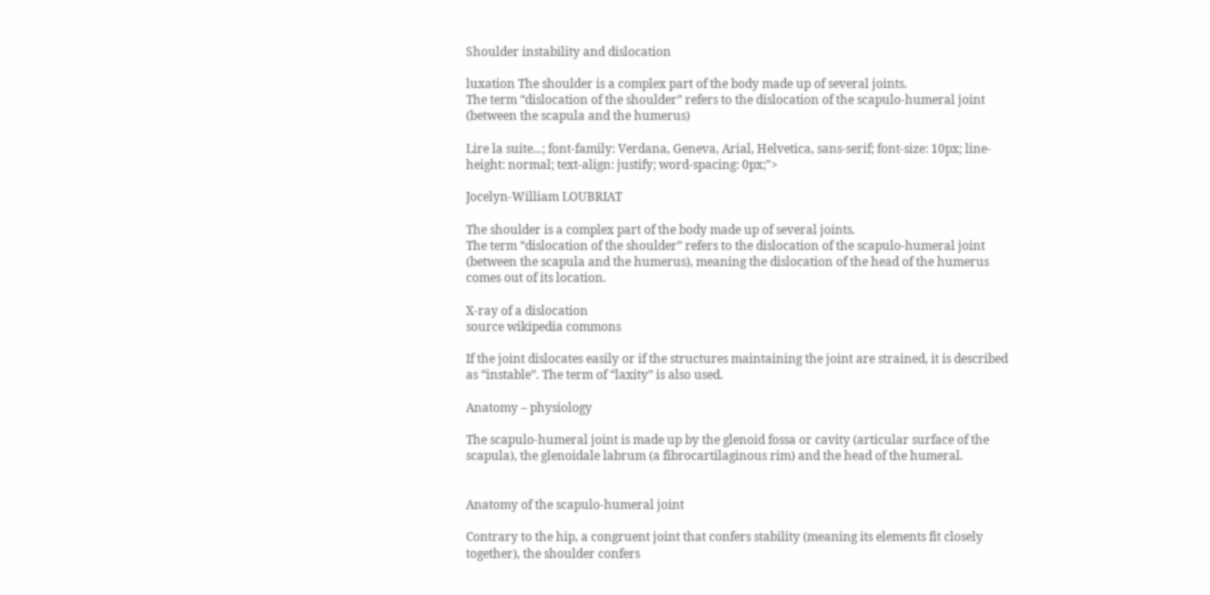Shoulder instability and dislocation

luxation The shoulder is a complex part of the body made up of several joints.
The term “dislocation of the shoulder” refers to the dislocation of the scapulo-humeral joint (between the scapula and the humerus)

Lire la suite...; font-family: Verdana, Geneva, Arial, Helvetica, sans-serif; font-size: 10px; line-height: normal; text-align: justify; word-spacing: 0px;">

Jocelyn-William LOUBRIAT

The shoulder is a complex part of the body made up of several joints.
The term “dislocation of the shoulder” refers to the dislocation of the scapulo-humeral joint (between the scapula and the humerus), meaning the dislocation of the head of the humerus comes out of its location.

X-ray of a dislocation
source wikipedia commons

If the joint dislocates easily or if the structures maintaining the joint are strained, it is described as “instable”. The term of “laxity” is also used.

Anatomy – physiology

The scapulo-humeral joint is made up by the glenoid fossa or cavity (articular surface of the scapula), the glenoidale labrum (a fibrocartilaginous rim) and the head of the humeral.


Anatomy of the scapulo-humeral joint

Contrary to the hip, a congruent joint that confers stability (meaning its elements fit closely together), the shoulder confers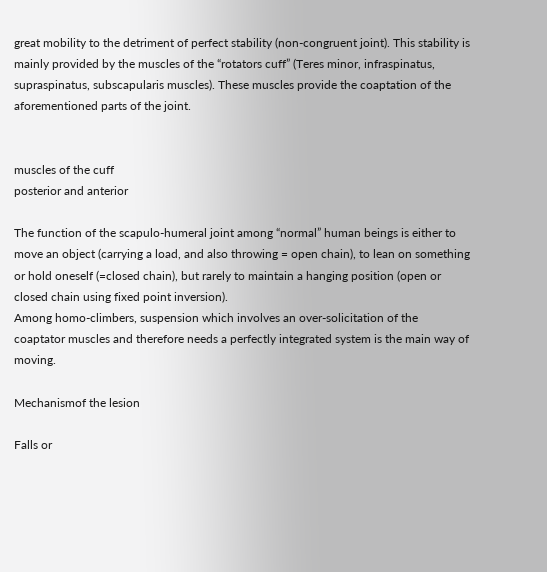great mobility to the detriment of perfect stability (non-congruent joint). This stability is mainly provided by the muscles of the “rotators cuff” (Teres minor, infraspinatus, supraspinatus, subscapularis muscles). These muscles provide the coaptation of the aforementioned parts of the joint.


muscles of the cuff
posterior and anterior

The function of the scapulo-humeral joint among “normal” human beings is either to move an object (carrying a load, and also throwing = open chain), to lean on something or hold oneself (=closed chain), but rarely to maintain a hanging position (open or closed chain using fixed point inversion).
Among homo-climbers, suspension which involves an over-solicitation of the coaptator muscles and therefore needs a perfectly integrated system is the main way of moving.

Mechanismof the lesion

Falls or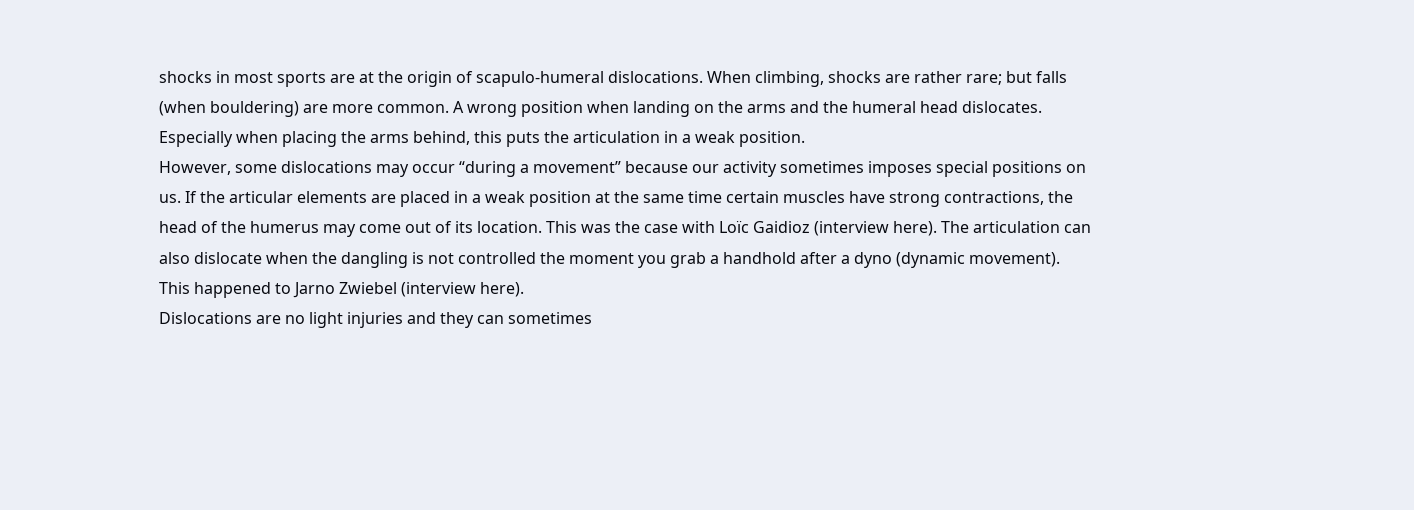shocks in most sports are at the origin of scapulo-humeral dislocations. When climbing, shocks are rather rare; but falls (when bouldering) are more common. A wrong position when landing on the arms and the humeral head dislocates. Especially when placing the arms behind, this puts the articulation in a weak position.
However, some dislocations may occur “during a movement” because our activity sometimes imposes special positions on us. If the articular elements are placed in a weak position at the same time certain muscles have strong contractions, the head of the humerus may come out of its location. This was the case with Loïc Gaidioz (interview here). The articulation can also dislocate when the dangling is not controlled the moment you grab a handhold after a dyno (dynamic movement). This happened to Jarno Zwiebel (interview here).
Dislocations are no light injuries and they can sometimes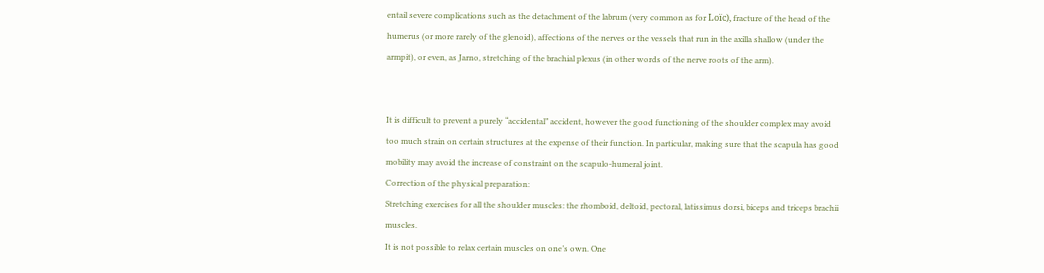entail severe complications such as the detachment of the labrum (very common as for Loïc), fracture of the head of the humerus (or more rarely of the glenoid), affections of the nerves or the vessels that run in the axilla shallow (under the armpit), or even, as Jarno, stretching of the brachial plexus (in other words of the nerve roots of the arm).


It is difficult to prevent a purely “accidental” accident, however the good functioning of the shoulder complex may avoid too much strain on certain structures at the expense of their function. In particular, making sure that the scapula has good mobility may avoid the increase of constraint on the scapulo-humeral joint.
Correction of the physical preparation:
Stretching exercises for all the shoulder muscles: the rhomboid, deltoid, pectoral, latissimus dorsi, biceps and triceps brachii muscles.
It is not possible to relax certain muscles on one’s own. One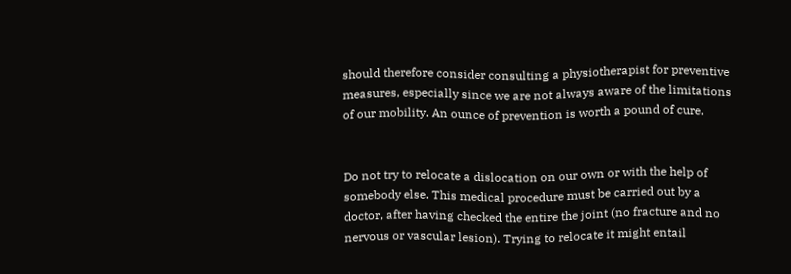should therefore consider consulting a physiotherapist for preventive measures, especially since we are not always aware of the limitations of our mobility. An ounce of prevention is worth a pound of cure.


Do not try to relocate a dislocation on our own or with the help of somebody else. This medical procedure must be carried out by a doctor, after having checked the entire the joint (no fracture and no nervous or vascular lesion). Trying to relocate it might entail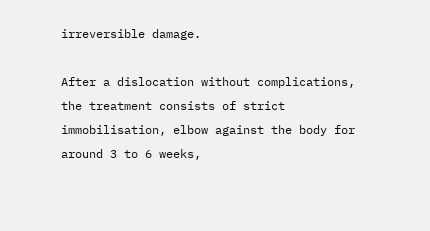irreversible damage.

After a dislocation without complications, the treatment consists of strict immobilisation, elbow against the body for around 3 to 6 weeks,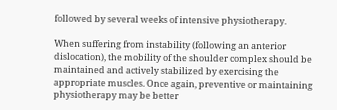followed by several weeks of intensive physiotherapy.

When suffering from instability (following an anterior dislocation), the mobility of the shoulder complex should be maintained and actively stabilized by exercising the appropriate muscles. Once again, preventive or maintaining physiotherapy may be better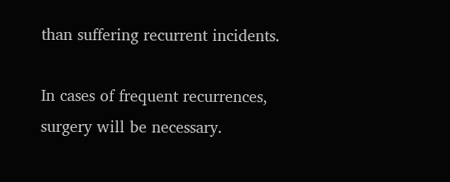than suffering recurrent incidents.

In cases of frequent recurrences, surgery will be necessary.